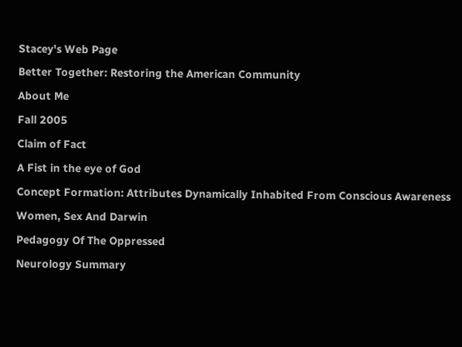Stacey's Web Page
Better Together: Restoring the American Community
About Me
Fall 2005
Claim of Fact
A Fist in the eye of God
Concept Formation: Attributes Dynamically Inhabited From Conscious Awareness
Women, Sex And Darwin
Pedagogy Of The Oppressed
Neurology Summary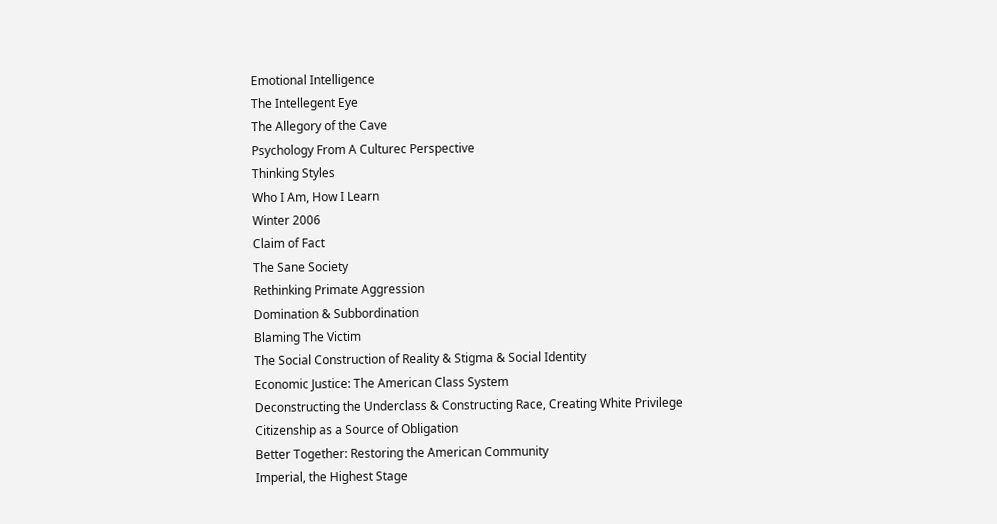Emotional Intelligence
The Intellegent Eye
The Allegory of the Cave
Psychology From A Culturec Perspective
Thinking Styles
Who I Am, How I Learn
Winter 2006
Claim of Fact
The Sane Society
Rethinking Primate Aggression
Domination & Subbordination
Blaming The Victim
The Social Construction of Reality & Stigma & Social Identity
Economic Justice: The American Class System
Deconstructing the Underclass & Constructing Race, Creating White Privilege
Citizenship as a Source of Obligation
Better Together: Restoring the American Community
Imperial, the Highest Stage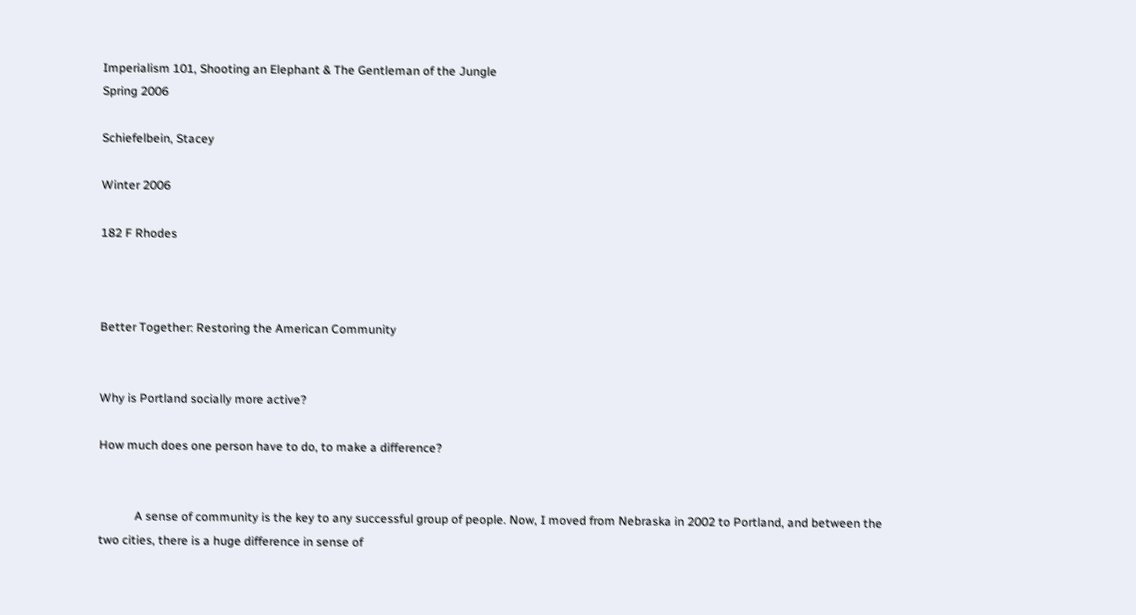Imperialism 101, Shooting an Elephant & The Gentleman of the Jungle
Spring 2006

Schiefelbein, Stacey

Winter 2006

182 F Rhodes



Better Together: Restoring the American Community


Why is Portland socially more active?

How much does one person have to do, to make a difference?


            A sense of community is the key to any successful group of people. Now, I moved from Nebraska in 2002 to Portland, and between the two cities, there is a huge difference in sense of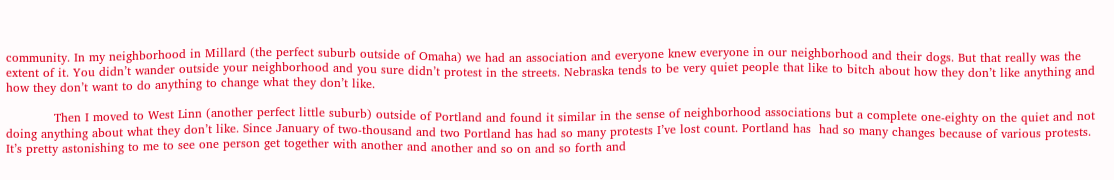community. In my neighborhood in Millard (the perfect suburb outside of Omaha) we had an association and everyone knew everyone in our neighborhood and their dogs. But that really was the extent of it. You didn’t wander outside your neighborhood and you sure didn’t protest in the streets. Nebraska tends to be very quiet people that like to bitch about how they don’t like anything and how they don’t want to do anything to change what they don’t like.

            Then I moved to West Linn (another perfect little suburb) outside of Portland and found it similar in the sense of neighborhood associations but a complete one-eighty on the quiet and not doing anything about what they don’t like. Since January of two-thousand and two Portland has had so many protests I’ve lost count. Portland has  had so many changes because of various protests. It’s pretty astonishing to me to see one person get together with another and another and so on and so forth and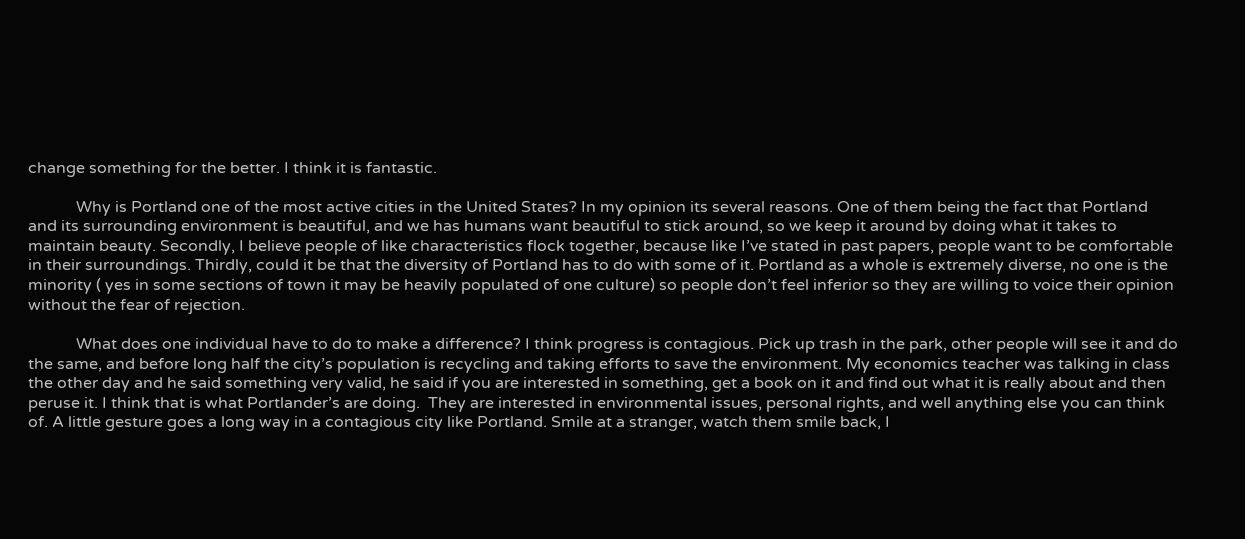change something for the better. I think it is fantastic.

            Why is Portland one of the most active cities in the United States? In my opinion its several reasons. One of them being the fact that Portland and its surrounding environment is beautiful, and we has humans want beautiful to stick around, so we keep it around by doing what it takes to maintain beauty. Secondly, I believe people of like characteristics flock together, because like I’ve stated in past papers, people want to be comfortable in their surroundings. Thirdly, could it be that the diversity of Portland has to do with some of it. Portland as a whole is extremely diverse, no one is the minority ( yes in some sections of town it may be heavily populated of one culture) so people don’t feel inferior so they are willing to voice their opinion without the fear of rejection.

            What does one individual have to do to make a difference? I think progress is contagious. Pick up trash in the park, other people will see it and do the same, and before long half the city’s population is recycling and taking efforts to save the environment. My economics teacher was talking in class the other day and he said something very valid, he said if you are interested in something, get a book on it and find out what it is really about and then peruse it. I think that is what Portlander’s are doing.  They are interested in environmental issues, personal rights, and well anything else you can think of. A little gesture goes a long way in a contagious city like Portland. Smile at a stranger, watch them smile back, I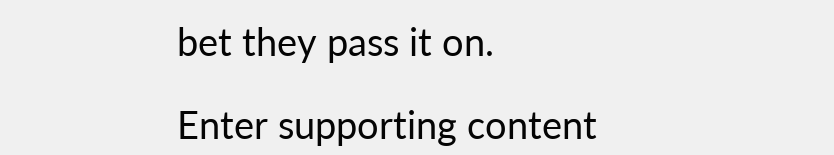bet they pass it on.

Enter supporting content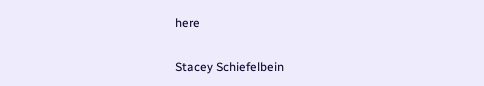here

Stacey Schiefelbein